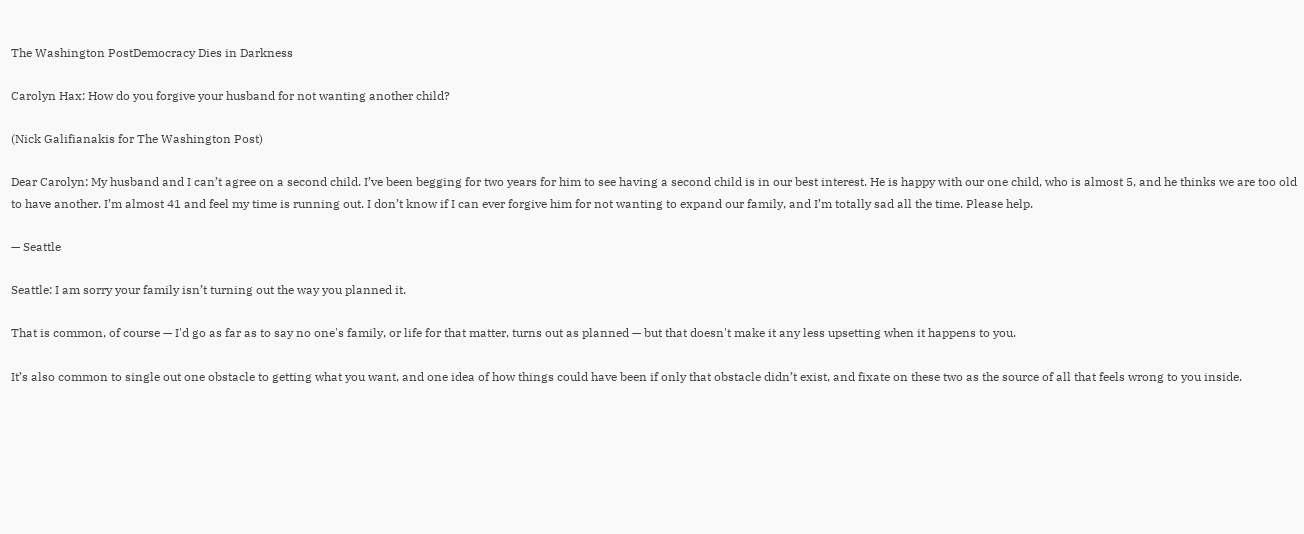The Washington PostDemocracy Dies in Darkness

Carolyn Hax: How do you forgive your husband for not wanting another child?

(Nick Galifianakis for The Washington Post)

Dear Carolyn: My husband and I can’t agree on a second child. I’ve been begging for two years for him to see having a second child is in our best interest. He is happy with our one child, who is almost 5, and he thinks we are too old to have another. I’m almost 41 and feel my time is running out. I don’t know if I can ever forgive him for not wanting to expand our family, and I’m totally sad all the time. Please help.

— Seattle

Seattle: I am sorry your family isn’t turning out the way you planned it.

That is common, of course — I'd go as far as to say no one's family, or life for that matter, turns out as planned — but that doesn't make it any less upsetting when it happens to you.

It’s also common to single out one obstacle to getting what you want, and one idea of how things could have been if only that obstacle didn’t exist, and fixate on these two as the source of all that feels wrong to you inside.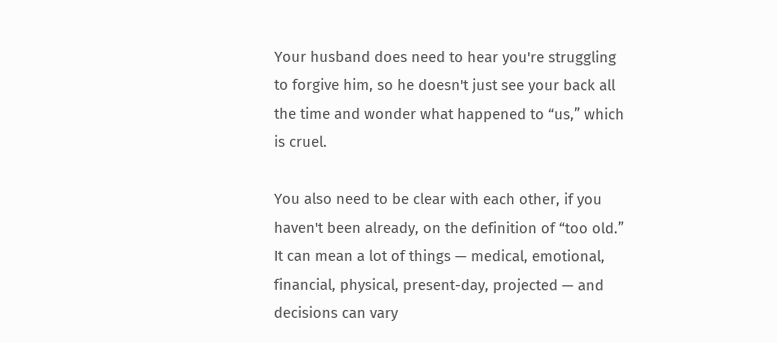Your husband does need to hear you're struggling to forgive him, so he doesn't just see your back all the time and wonder what happened to “us,” which is cruel.

You also need to be clear with each other, if you haven't been already, on the definition of “too old.” It can mean a lot of things — medical, emotional, financial, physical, present-day, projected — and decisions can vary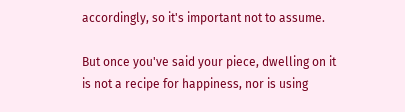accordingly, so it's important not to assume.

But once you've said your piece, dwelling on it is not a recipe for happiness, nor is using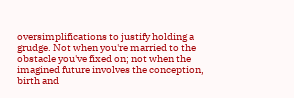oversimplifications to justify holding a grudge. Not when you're married to the obstacle you've fixed on; not when the imagined future involves the conception, birth and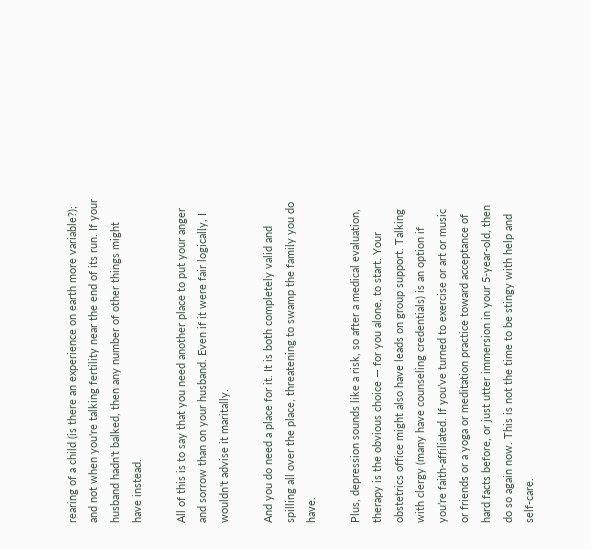rearing of a child (is there an experience on earth more variable?); and not when you're talking fertility near the end of its run. If your husband hadn't balked, then any number of other things might have instead.

All of this is to say that you need another place to put your anger and sorrow than on your husband. Even if it were fair logically, I wouldn't advise it maritally.

And you do need a place for it. It is both completely valid and spilling all over the place, threatening to swamp the family you do have.

Plus, depression sounds like a risk, so after a medical evaluation, therapy is the obvious choice — for you alone, to start. Your obstetrics office might also have leads on group support. Talking with clergy (many have counseling credentials) is an option if you’re faith-affiliated. If you’ve turned to exercise or art or music or friends or a yoga or meditation practice toward acceptance of hard facts before, or just utter immersion in your 5-year-old, then do so again now. This is not the time to be stingy with help and self-care.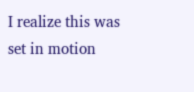I realize this was set in motion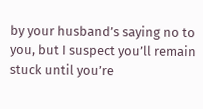by your husband’s saying no to you, but I suspect you’ll remain stuck until you’re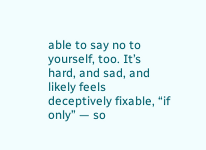able to say no to yourself, too. It’s hard, and sad, and likely feels deceptively fixable, “if only” — so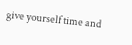give yourself time and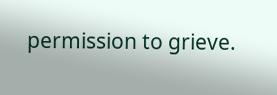permission to grieve.